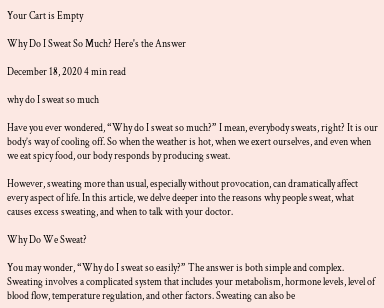Your Cart is Empty

Why Do I Sweat So Much? Here's the Answer

December 18, 2020 4 min read

why do I sweat so much

Have you ever wondered, “Why do I sweat so much?” I mean, everybody sweats, right? It is our body’s way of cooling off. So when the weather is hot, when we exert ourselves, and even when we eat spicy food, our body responds by producing sweat.

However, sweating more than usual, especially without provocation, can dramatically affect every aspect of life. In this article, we delve deeper into the reasons why people sweat, what causes excess sweating, and when to talk with your doctor.

Why Do We Sweat?

You may wonder, “Why do I sweat so easily?” The answer is both simple and complex. Sweating involves a complicated system that includes your metabolism, hormone levels, level of blood flow, temperature regulation, and other factors. Sweating can also be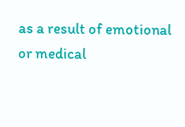as a result of emotional or medical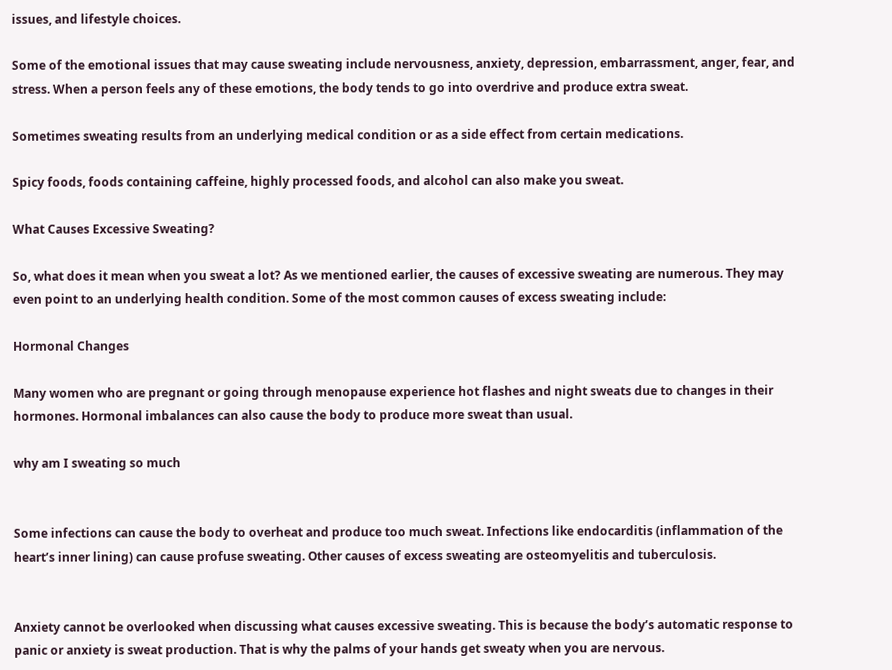issues, and lifestyle choices.

Some of the emotional issues that may cause sweating include nervousness, anxiety, depression, embarrassment, anger, fear, and stress. When a person feels any of these emotions, the body tends to go into overdrive and produce extra sweat.

Sometimes sweating results from an underlying medical condition or as a side effect from certain medications.

Spicy foods, foods containing caffeine, highly processed foods, and alcohol can also make you sweat.

What Causes Excessive Sweating?

So, what does it mean when you sweat a lot? As we mentioned earlier, the causes of excessive sweating are numerous. They may even point to an underlying health condition. Some of the most common causes of excess sweating include:

Hormonal Changes

Many women who are pregnant or going through menopause experience hot flashes and night sweats due to changes in their hormones. Hormonal imbalances can also cause the body to produce more sweat than usual.

why am I sweating so much


Some infections can cause the body to overheat and produce too much sweat. Infections like endocarditis (inflammation of the heart’s inner lining) can cause profuse sweating. Other causes of excess sweating are osteomyelitis and tuberculosis.


Anxiety cannot be overlooked when discussing what causes excessive sweating. This is because the body’s automatic response to panic or anxiety is sweat production. That is why the palms of your hands get sweaty when you are nervous.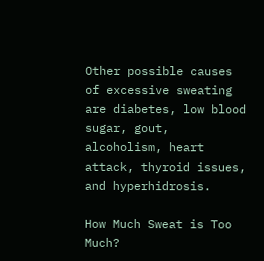Other possible causes of excessive sweating are diabetes, low blood sugar, gout, alcoholism, heart attack, thyroid issues, and hyperhidrosis.

How Much Sweat is Too Much?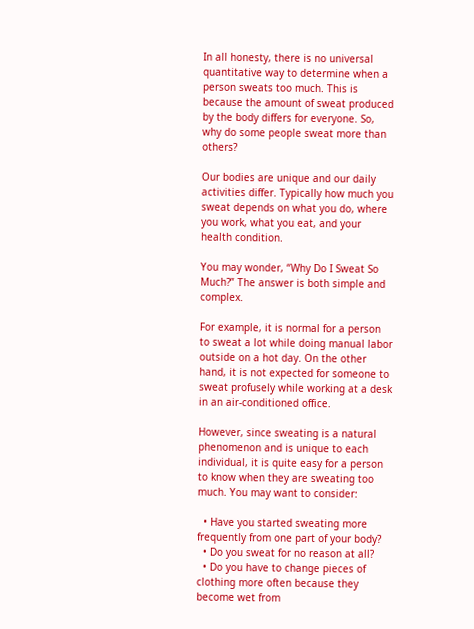In all honesty, there is no universal quantitative way to determine when a person sweats too much. This is because the amount of sweat produced by the body differs for everyone. So, why do some people sweat more than others?

Our bodies are unique and our daily activities differ. Typically how much you sweat depends on what you do, where you work, what you eat, and your health condition.

You may wonder, “Why Do I Sweat So Much?” The answer is both simple and complex.

For example, it is normal for a person to sweat a lot while doing manual labor outside on a hot day. On the other hand, it is not expected for someone to sweat profusely while working at a desk in an air-conditioned office.

However, since sweating is a natural phenomenon and is unique to each individual, it is quite easy for a person to know when they are sweating too much. You may want to consider:

  • Have you started sweating more frequently from one part of your body?
  • Do you sweat for no reason at all?
  • Do you have to change pieces of clothing more often because they become wet from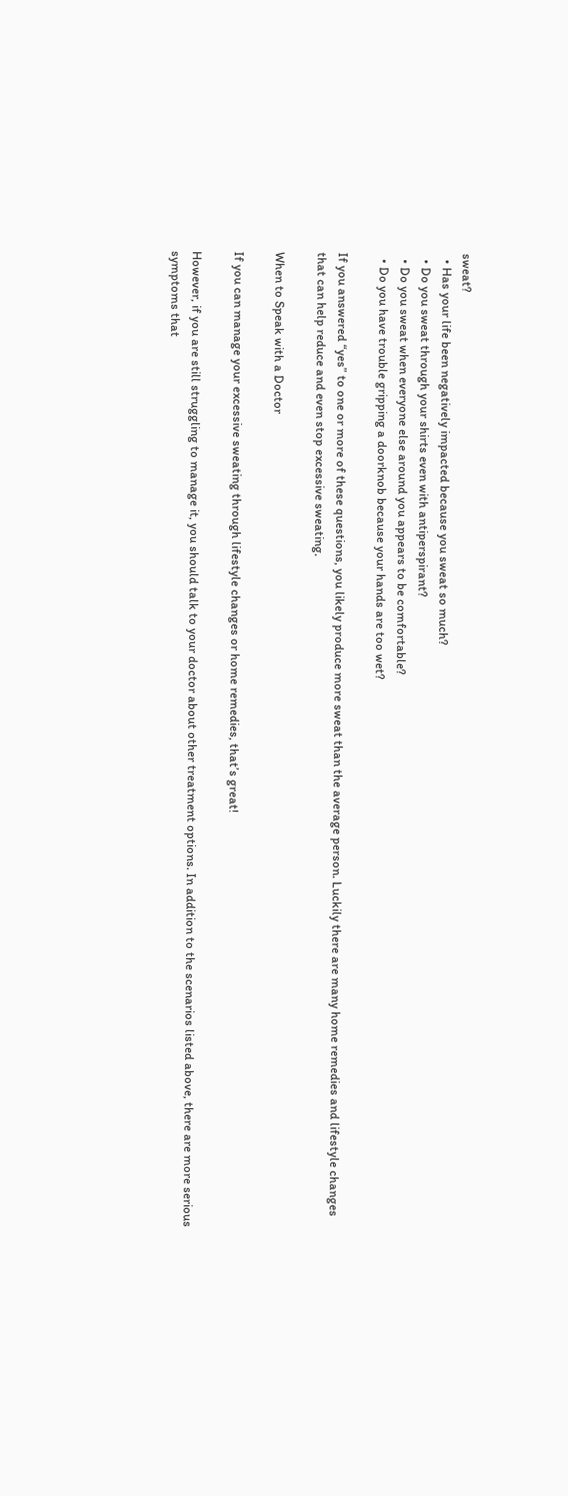sweat?
  • Has your life been negatively impacted because you sweat so much?
  • Do you sweat through your shirts even with antiperspirant?
  • Do you sweat when everyone else around you appears to be comfortable?
  • Do you have trouble gripping a doorknob because your hands are too wet?

If you answered “yes” to one or more of these questions, you likely produce more sweat than the average person. Luckily there are many home remedies and lifestyle changes that can help reduce and even stop excessive sweating.

When to Speak with a Doctor

If you can manage your excessive sweating through lifestyle changes or home remedies, that’s great!

However, if you are still struggling to manage it, you should talk to your doctor about other treatment options. In addition to the scenarios listed above, there are more serious symptoms that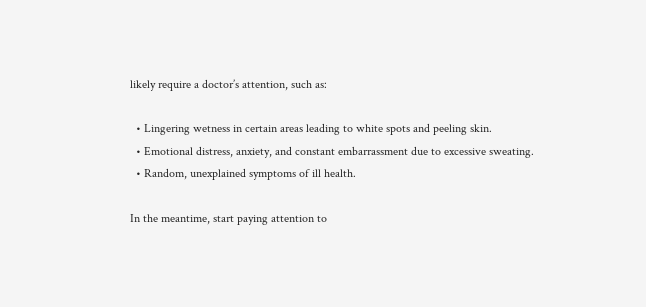likely require a doctor’s attention, such as:

  • Lingering wetness in certain areas leading to white spots and peeling skin.
  • Emotional distress, anxiety, and constant embarrassment due to excessive sweating.
  • Random, unexplained symptoms of ill health.

In the meantime, start paying attention to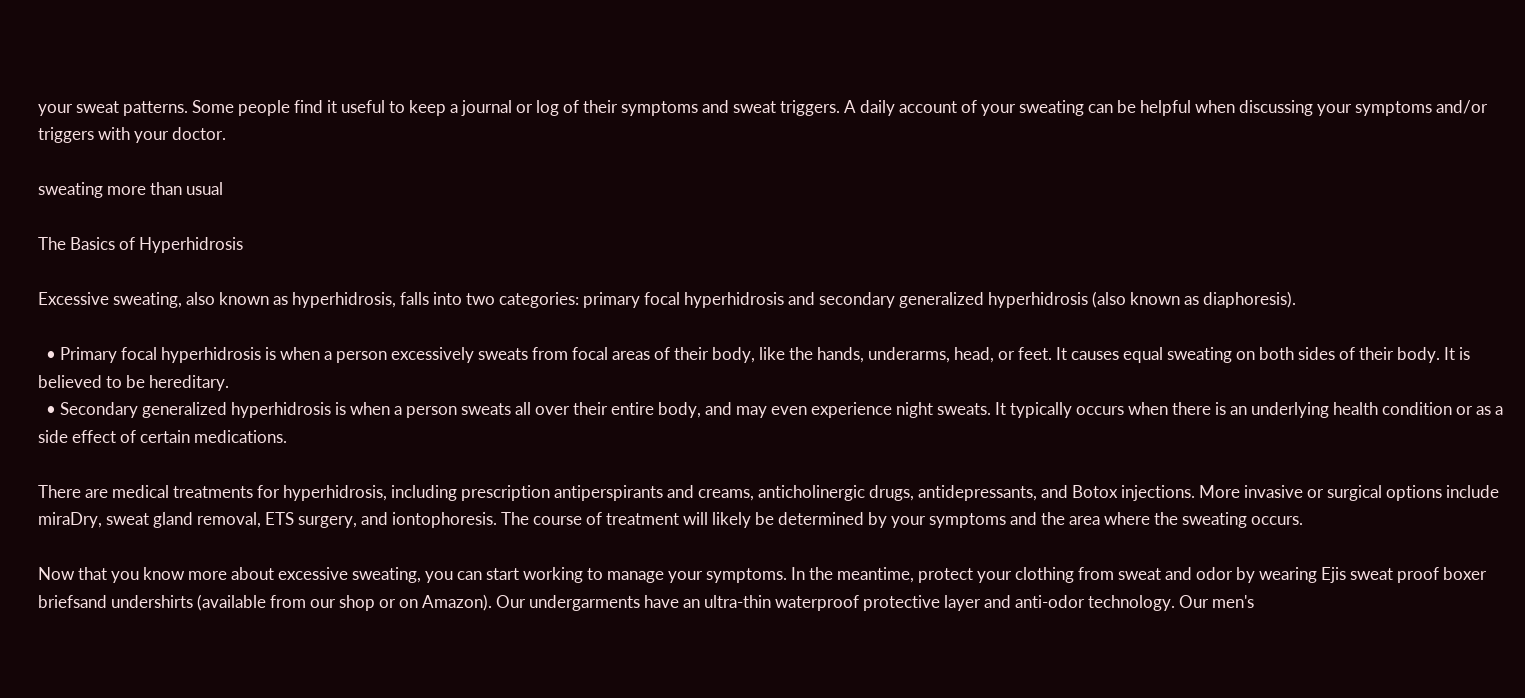your sweat patterns. Some people find it useful to keep a journal or log of their symptoms and sweat triggers. A daily account of your sweating can be helpful when discussing your symptoms and/or triggers with your doctor.

sweating more than usual

The Basics of Hyperhidrosis

Excessive sweating, also known as hyperhidrosis, falls into two categories: primary focal hyperhidrosis and secondary generalized hyperhidrosis (also known as diaphoresis).

  • Primary focal hyperhidrosis is when a person excessively sweats from focal areas of their body, like the hands, underarms, head, or feet. It causes equal sweating on both sides of their body. It is believed to be hereditary.
  • Secondary generalized hyperhidrosis is when a person sweats all over their entire body, and may even experience night sweats. It typically occurs when there is an underlying health condition or as a side effect of certain medications.

There are medical treatments for hyperhidrosis, including prescription antiperspirants and creams, anticholinergic drugs, antidepressants, and Botox injections. More invasive or surgical options include miraDry, sweat gland removal, ETS surgery, and iontophoresis. The course of treatment will likely be determined by your symptoms and the area where the sweating occurs.

Now that you know more about excessive sweating, you can start working to manage your symptoms. In the meantime, protect your clothing from sweat and odor by wearing Ejis sweat proof boxer briefsand undershirts (available from our shop or on Amazon). Our undergarments have an ultra-thin waterproof protective layer and anti-odor technology. Our men's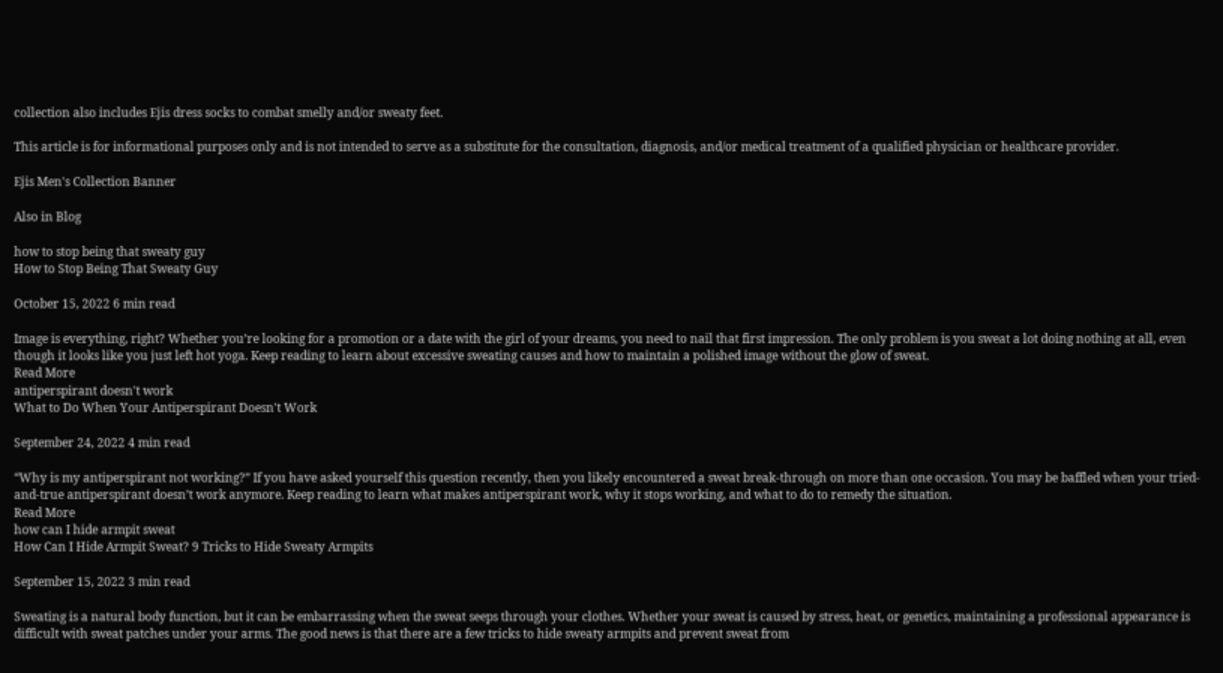collection also includes Ejis dress socks to combat smelly and/or sweaty feet.

This article is for informational purposes only and is not intended to serve as a substitute for the consultation, diagnosis, and/or medical treatment of a qualified physician or healthcare provider.

Ejis Men's Collection Banner

Also in Blog

how to stop being that sweaty guy
How to Stop Being That Sweaty Guy

October 15, 2022 6 min read

Image is everything, right? Whether you’re looking for a promotion or a date with the girl of your dreams, you need to nail that first impression. The only problem is you sweat a lot doing nothing at all, even though it looks like you just left hot yoga. Keep reading to learn about excessive sweating causes and how to maintain a polished image without the glow of sweat.
Read More
antiperspirant doesn't work
What to Do When Your Antiperspirant Doesn't Work

September 24, 2022 4 min read

“Why is my antiperspirant not working?” If you have asked yourself this question recently, then you likely encountered a sweat break-through on more than one occasion. You may be baffled when your tried-and-true antiperspirant doesn’t work anymore. Keep reading to learn what makes antiperspirant work, why it stops working, and what to do to remedy the situation.
Read More
how can I hide armpit sweat
How Can I Hide Armpit Sweat? 9 Tricks to Hide Sweaty Armpits

September 15, 2022 3 min read

Sweating is a natural body function, but it can be embarrassing when the sweat seeps through your clothes. Whether your sweat is caused by stress, heat, or genetics, maintaining a professional appearance is difficult with sweat patches under your arms. The good news is that there are a few tricks to hide sweaty armpits and prevent sweat from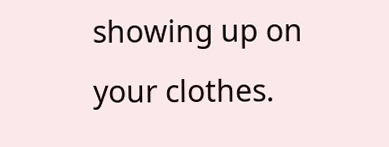showing up on your clothes.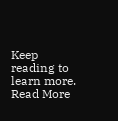Keep reading to learn more.
Read More